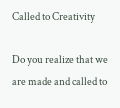Called to Creativity

Do you realize that we are made and called to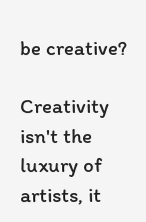be creative?

Creativity isn't the luxury of artists, it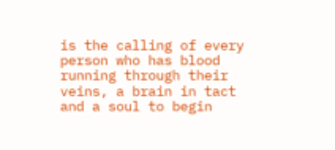is the calling of every person who has blood running through their veins, a brain in tact and a soul to begin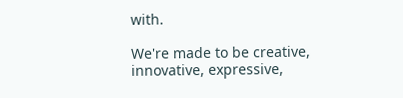with.

We're made to be creative, innovative, expressive,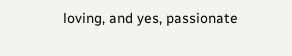loving, and yes, passionate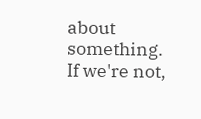about something. If we're not,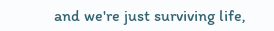and we're just surviving life,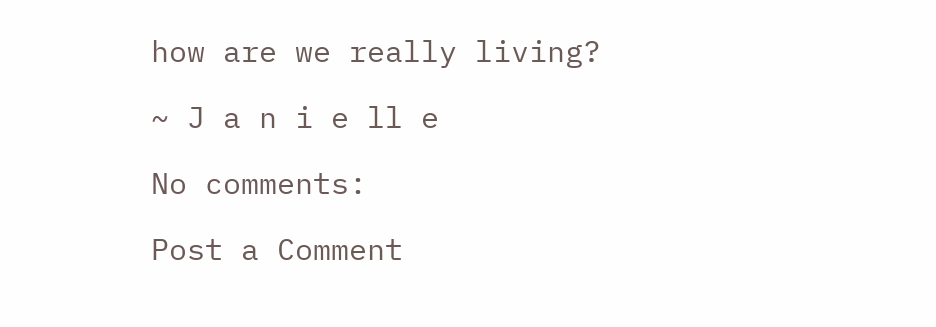how are we really living?

~ J a n i e ll e

No comments:

Post a Comment